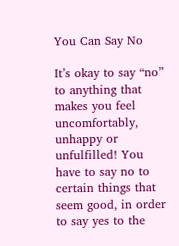You Can Say No

It’s okay to say “no” to anything that makes you feel uncomfortably, unhappy or unfulfilled! You have to say no to certain things that seem good, in order to say yes to the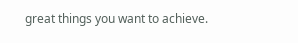great things you want to achieve.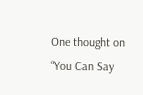One thought on “You Can Say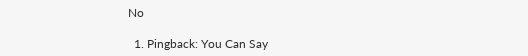No

  1. Pingback: You Can Say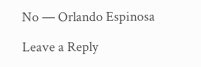No — Orlando Espinosa

Leave a Reply